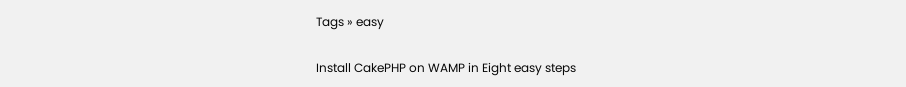Tags » easy

Install CakePHP on WAMP in Eight easy steps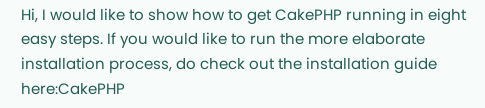Hi, I would like to show how to get CakePHP running in eight easy steps. If you would like to run the more elaborate installation process, do check out the installation guide here:CakePHP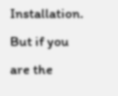Installation. But if you are the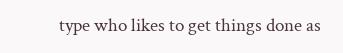type who likes to get things done as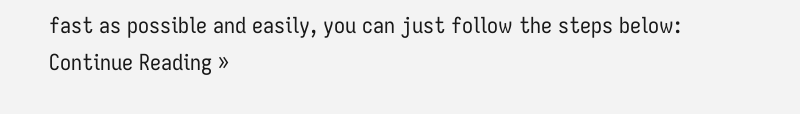fast as possible and easily, you can just follow the steps below:
Continue Reading »